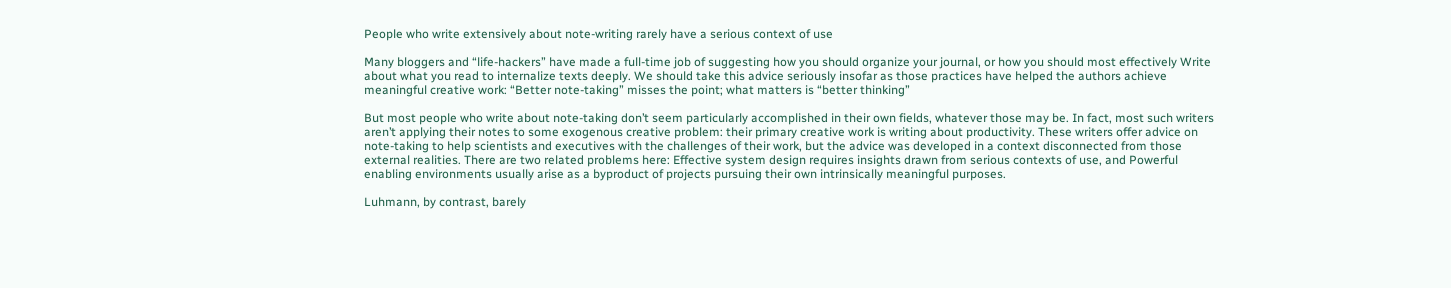People who write extensively about note-writing rarely have a serious context of use

Many bloggers and “life-hackers” have made a full-time job of suggesting how you should organize your journal, or how you should most effectively Write about what you read to internalize texts deeply. We should take this advice seriously insofar as those practices have helped the authors achieve meaningful creative work: “Better note-taking” misses the point; what matters is “better thinking”

But most people who write about note-taking don’t seem particularly accomplished in their own fields, whatever those may be. In fact, most such writers aren’t applying their notes to some exogenous creative problem: their primary creative work is writing about productivity. These writers offer advice on note-taking to help scientists and executives with the challenges of their work, but the advice was developed in a context disconnected from those external realities. There are two related problems here: Effective system design requires insights drawn from serious contexts of use, and Powerful enabling environments usually arise as a byproduct of projects pursuing their own intrinsically meaningful purposes.

Luhmann, by contrast, barely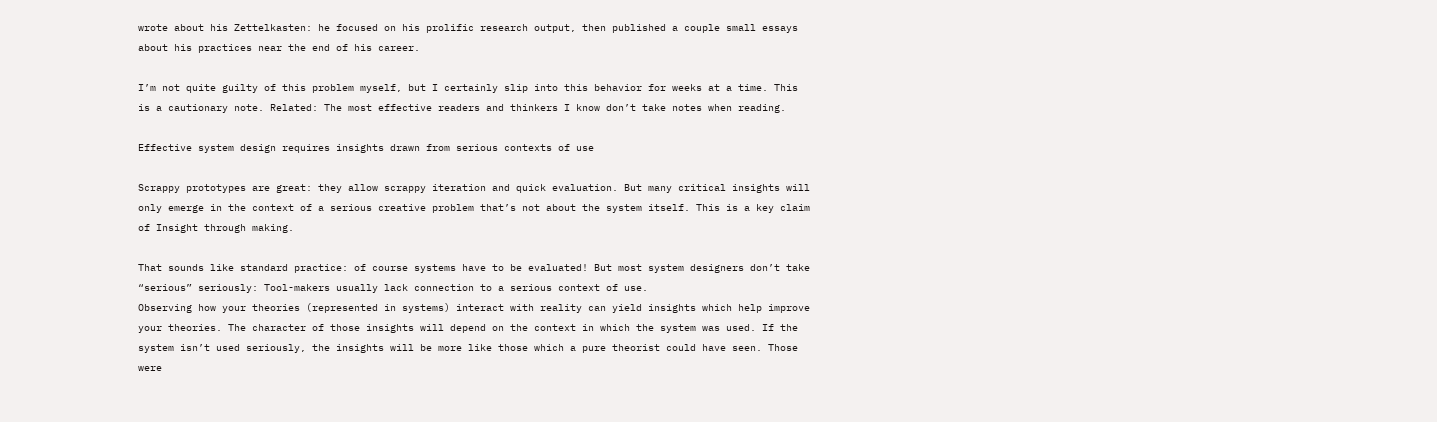wrote about his Zettelkasten: he focused on his prolific research output, then published a couple small essays about his practices near the end of his career.

I’m not quite guilty of this problem myself, but I certainly slip into this behavior for weeks at a time. This is a cautionary note. Related: The most effective readers and thinkers I know don’t take notes when reading.

Effective system design requires insights drawn from serious contexts of use

Scrappy prototypes are great: they allow scrappy iteration and quick evaluation. But many critical insights will only emerge in the context of a serious creative problem that’s not about the system itself. This is a key claim of Insight through making.

That sounds like standard practice: of course systems have to be evaluated! But most system designers don’t take “serious” seriously: Tool-makers usually lack connection to a serious context of use.
Observing how your theories (represented in systems) interact with reality can yield insights which help improve your theories. The character of those insights will depend on the context in which the system was used. If the system isn’t used seriously, the insights will be more like those which a pure theorist could have seen. Those were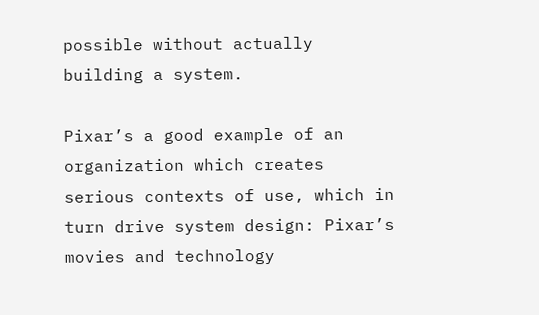possible without actually building a system.

Pixar’s a good example of an organization which creates serious contexts of use, which in turn drive system design: Pixar’s movies and technology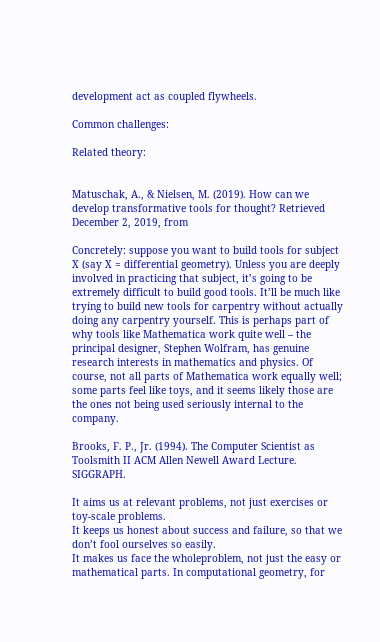development act as coupled flywheels.

Common challenges:

Related theory:


Matuschak, A., & Nielsen, M. (2019). How can we develop transformative tools for thought? Retrieved December 2, 2019, from

Concretely: suppose you want to build tools for subject X (say X = differential geometry). Unless you are deeply involved in practicing that subject, it’s going to be extremely difficult to build good tools. It’ll be much like trying to build new tools for carpentry without actually doing any carpentry yourself. This is perhaps part of why tools like Mathematica work quite well – the principal designer, Stephen Wolfram, has genuine research interests in mathematics and physics. Of course, not all parts of Mathematica work equally well; some parts feel like toys, and it seems likely those are the ones not being used seriously internal to the company.

Brooks, F. P., Jr. (1994). The Computer Scientist as Toolsmith II ACM Allen Newell Award Lecture. SIGGRAPH.

It aims us at relevant problems, not just exercises or toy-scale problems.
It keeps us honest about success and failure, so that we don’t fool ourselves so easily.
It makes us face the wholeproblem, not just the easy or mathematical parts. In computational geometry, for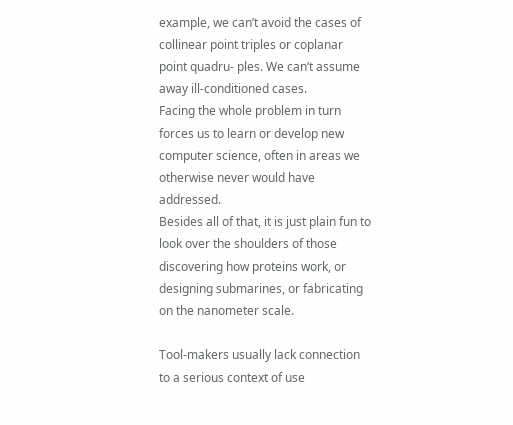example, we can’t avoid the cases of collinear point triples or coplanar point quadru- ples. We can’t assume away ill-conditioned cases.
Facing the whole problem in turn forces us to learn or develop new computer science, often in areas we otherwise never would have addressed.
Besides all of that, it is just plain fun to look over the shoulders of those discovering how proteins work, or designing submarines, or fabricating on the nanometer scale.

Tool-makers usually lack connection to a serious context of use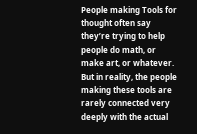People making Tools for thought often say they’re trying to help people do math, or make art, or whatever. But in reality, the people making these tools are rarely connected very deeply with the actual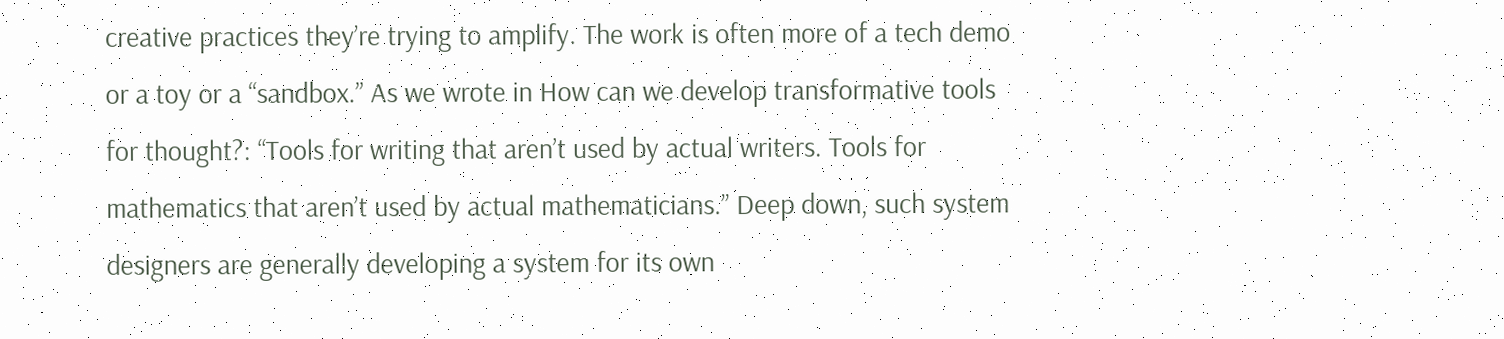creative practices they’re trying to amplify. The work is often more of a tech demo or a toy or a “sandbox.” As we wrote in How can we develop transformative tools for thought?: “Tools for writing that aren’t used by actual writers. Tools for mathematics that aren’t used by actual mathematicians.” Deep down, such system designers are generally developing a system for its own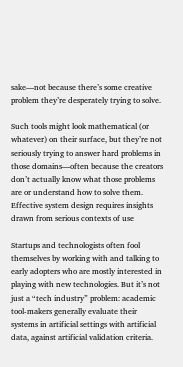sake—not because there’s some creative problem they’re desperately trying to solve.

Such tools might look mathematical (or whatever) on their surface, but they’re not seriously trying to answer hard problems in those domains—often because the creators don’t actually know what those problems are or understand how to solve them. Effective system design requires insights drawn from serious contexts of use

Startups and technologists often fool themselves by working with and talking to early adopters who are mostly interested in playing with new technologies. But it’s not just a “tech industry” problem: academic tool-makers generally evaluate their systems in artificial settings with artificial data, against artificial validation criteria.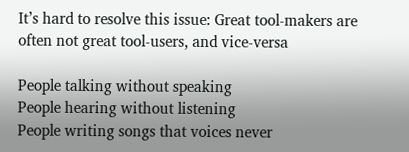It’s hard to resolve this issue: Great tool-makers are often not great tool-users, and vice-versa

People talking without speaking
People hearing without listening
People writing songs that voices never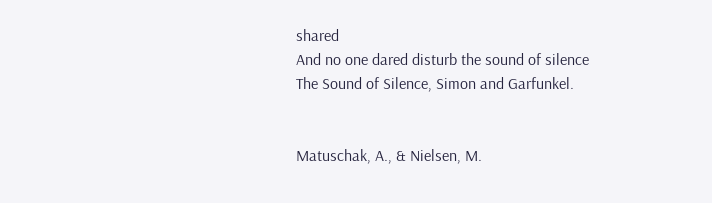shared
And no one dared disturb the sound of silence
The Sound of Silence, Simon and Garfunkel.


Matuschak, A., & Nielsen, M.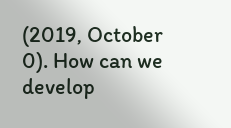(2019, October 0). How can we develop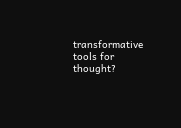transformative tools for thought?